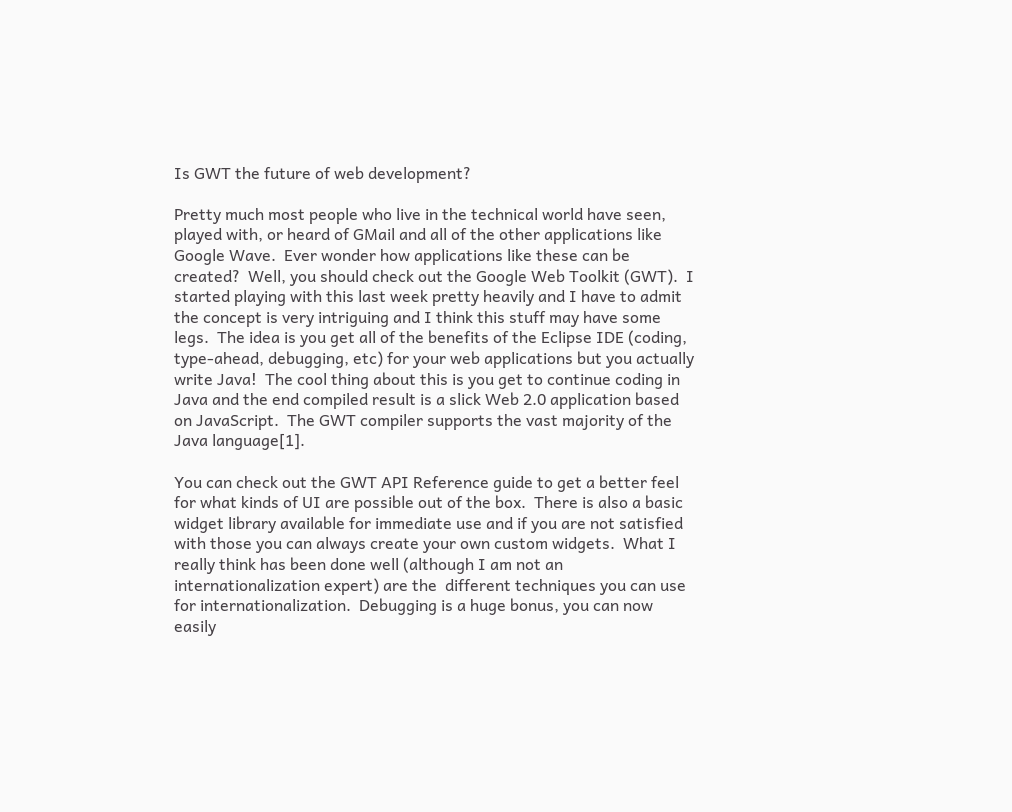Is GWT the future of web development?

Pretty much most people who live in the technical world have seen, played with, or heard of GMail and all of the other applications like Google Wave.  Ever wonder how applications like these can be created?  Well, you should check out the Google Web Toolkit (GWT).  I started playing with this last week pretty heavily and I have to admit the concept is very intriguing and I think this stuff may have some legs.  The idea is you get all of the benefits of the Eclipse IDE (coding, type-ahead, debugging, etc) for your web applications but you actually write Java!  The cool thing about this is you get to continue coding in Java and the end compiled result is a slick Web 2.0 application based on JavaScript.  The GWT compiler supports the vast majority of the Java language[1].

You can check out the GWT API Reference guide to get a better feel for what kinds of UI are possible out of the box.  There is also a basic widget library available for immediate use and if you are not satisfied with those you can always create your own custom widgets.  What I really think has been done well (although I am not an internationalization expert) are the  different techniques you can use for internationalization.  Debugging is a huge bonus, you can now easily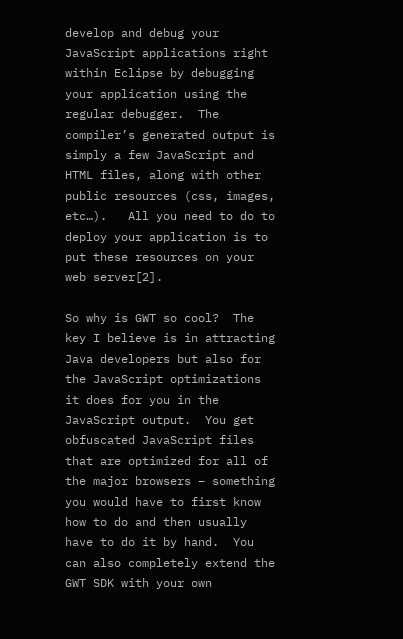develop and debug your JavaScript applications right within Eclipse by debugging your application using the regular debugger.  The compiler’s generated output is simply a few JavaScript and HTML files, along with other public resources (css, images, etc…).   All you need to do to deploy your application is to put these resources on your web server[2].

So why is GWT so cool?  The key I believe is in attracting Java developers but also for the JavaScript optimizations it does for you in the JavaScript output.  You get obfuscated JavaScript files that are optimized for all of the major browsers – something you would have to first know how to do and then usually have to do it by hand.  You can also completely extend the GWT SDK with your own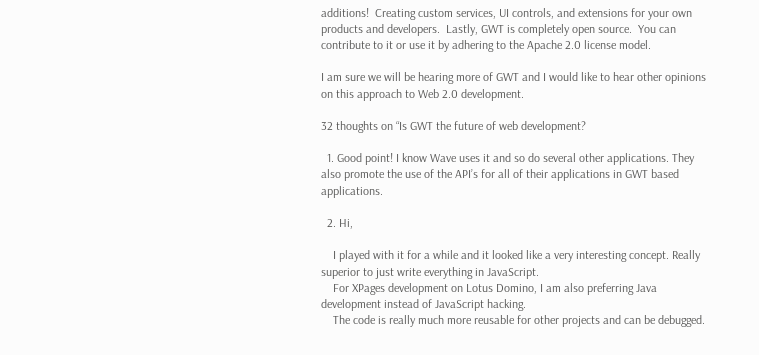additions!  Creating custom services, UI controls, and extensions for your own products and developers.  Lastly, GWT is completely open source.  You can contribute to it or use it by adhering to the Apache 2.0 license model.

I am sure we will be hearing more of GWT and I would like to hear other opinions on this approach to Web 2.0 development.

32 thoughts on “Is GWT the future of web development?

  1. Good point! I know Wave uses it and so do several other applications. They also promote the use of the API’s for all of their applications in GWT based applications.

  2. Hi,

    I played with it for a while and it looked like a very interesting concept. Really superior to just write everything in JavaScript.
    For XPages development on Lotus Domino, I am also preferring Java development instead of JavaScript hacking.
    The code is really much more reusable for other projects and can be debugged.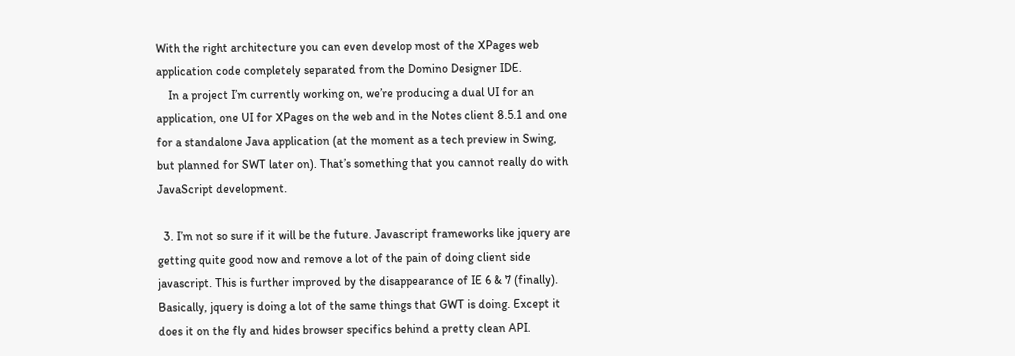With the right architecture you can even develop most of the XPages web application code completely separated from the Domino Designer IDE.
    In a project I’m currently working on, we’re producing a dual UI for an application, one UI for XPages on the web and in the Notes client 8.5.1 and one for a standalone Java application (at the moment as a tech preview in Swing, but planned for SWT later on). That’s something that you cannot really do with JavaScript development.

  3. I’m not so sure if it will be the future. Javascript frameworks like jquery are getting quite good now and remove a lot of the pain of doing client side javascript. This is further improved by the disappearance of IE 6 & 7 (finally). Basically, jquery is doing a lot of the same things that GWT is doing. Except it does it on the fly and hides browser specifics behind a pretty clean API.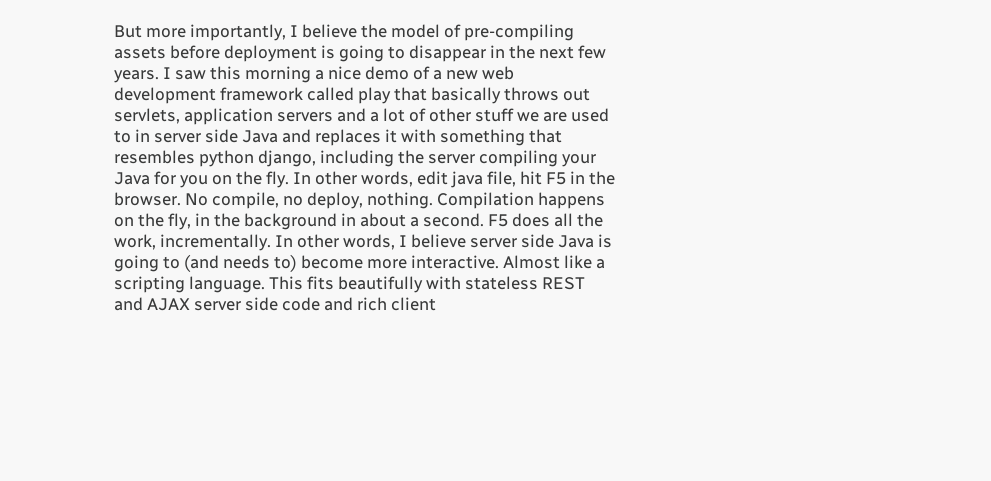But more importantly, I believe the model of pre-compiling assets before deployment is going to disappear in the next few years. I saw this morning a nice demo of a new web development framework called play that basically throws out servlets, application servers and a lot of other stuff we are used to in server side Java and replaces it with something that resembles python django, including the server compiling your Java for you on the fly. In other words, edit java file, hit F5 in the browser. No compile, no deploy, nothing. Compilation happens on the fly, in the background in about a second. F5 does all the work, incrementally. In other words, I believe server side Java is going to (and needs to) become more interactive. Almost like a scripting language. This fits beautifully with stateless REST and AJAX server side code and rich client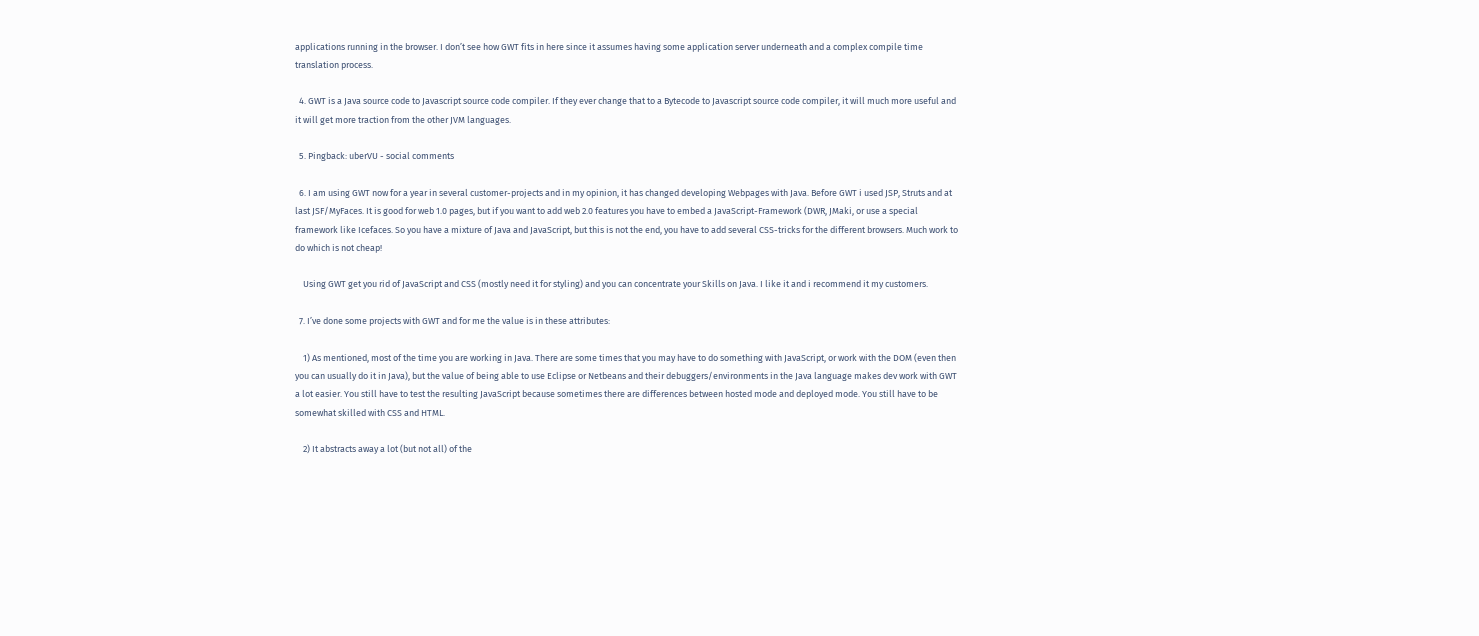applications running in the browser. I don’t see how GWT fits in here since it assumes having some application server underneath and a complex compile time translation process.

  4. GWT is a Java source code to Javascript source code compiler. If they ever change that to a Bytecode to Javascript source code compiler, it will much more useful and it will get more traction from the other JVM languages.

  5. Pingback: uberVU - social comments

  6. I am using GWT now for a year in several customer-projects and in my opinion, it has changed developing Webpages with Java. Before GWT i used JSP, Struts and at last JSF/MyFaces. It is good for web 1.0 pages, but if you want to add web 2.0 features you have to embed a JavaScript-Framework (DWR, JMaki, or use a special framework like Icefaces. So you have a mixture of Java and JavaScript, but this is not the end, you have to add several CSS-tricks for the different browsers. Much work to do which is not cheap!

    Using GWT get you rid of JavaScript and CSS (mostly need it for styling) and you can concentrate your Skills on Java. I like it and i recommend it my customers.

  7. I’ve done some projects with GWT and for me the value is in these attributes:

    1) As mentioned, most of the time you are working in Java. There are some times that you may have to do something with JavaScript, or work with the DOM (even then you can usually do it in Java), but the value of being able to use Eclipse or Netbeans and their debuggers/environments in the Java language makes dev work with GWT a lot easier. You still have to test the resulting JavaScript because sometimes there are differences between hosted mode and deployed mode. You still have to be somewhat skilled with CSS and HTML.

    2) It abstracts away a lot (but not all) of the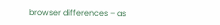browser differences – as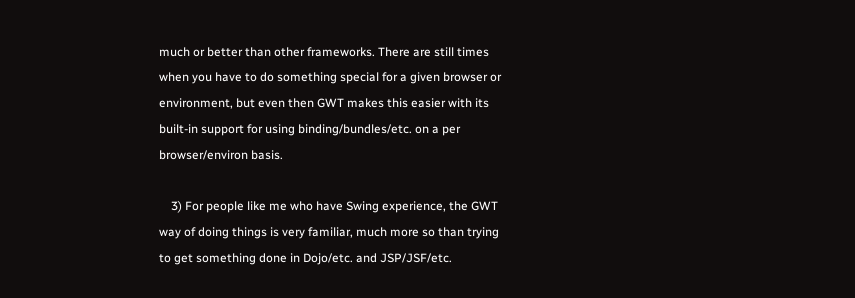much or better than other frameworks. There are still times when you have to do something special for a given browser or environment, but even then GWT makes this easier with its built-in support for using binding/bundles/etc. on a per browser/environ basis.

    3) For people like me who have Swing experience, the GWT way of doing things is very familiar, much more so than trying to get something done in Dojo/etc. and JSP/JSF/etc.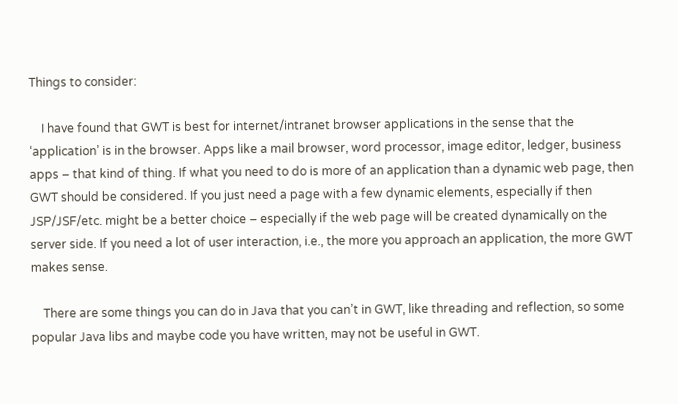Things to consider:

    I have found that GWT is best for internet/intranet browser applications in the sense that the ‘application’ is in the browser. Apps like a mail browser, word processor, image editor, ledger, business apps – that kind of thing. If what you need to do is more of an application than a dynamic web page, then GWT should be considered. If you just need a page with a few dynamic elements, especially if then JSP/JSF/etc. might be a better choice – especially if the web page will be created dynamically on the server side. If you need a lot of user interaction, i.e., the more you approach an application, the more GWT makes sense.

    There are some things you can do in Java that you can’t in GWT, like threading and reflection, so some popular Java libs and maybe code you have written, may not be useful in GWT.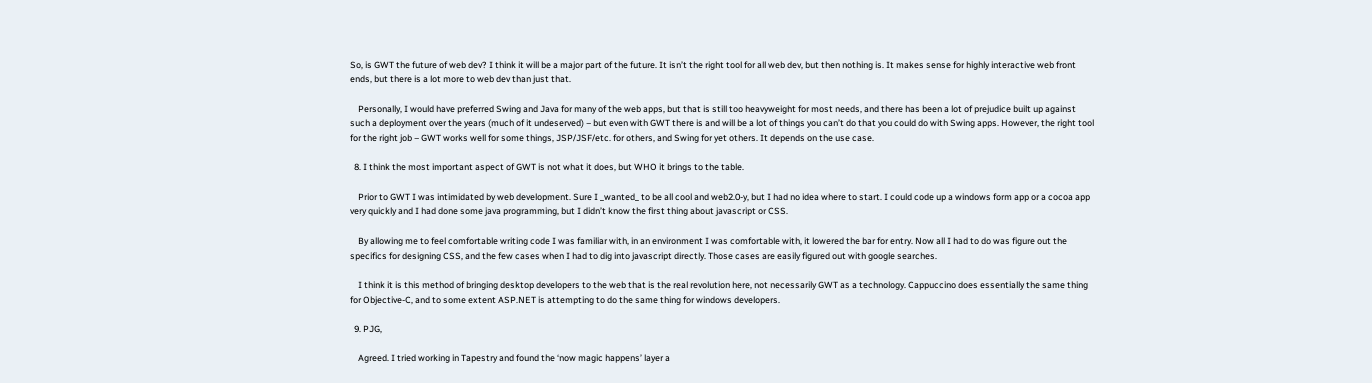So, is GWT the future of web dev? I think it will be a major part of the future. It isn’t the right tool for all web dev, but then nothing is. It makes sense for highly interactive web front ends, but there is a lot more to web dev than just that.

    Personally, I would have preferred Swing and Java for many of the web apps, but that is still too heavyweight for most needs, and there has been a lot of prejudice built up against such a deployment over the years (much of it undeserved) – but even with GWT there is and will be a lot of things you can’t do that you could do with Swing apps. However, the right tool for the right job – GWT works well for some things, JSP/JSF/etc. for others, and Swing for yet others. It depends on the use case.

  8. I think the most important aspect of GWT is not what it does, but WHO it brings to the table.

    Prior to GWT I was intimidated by web development. Sure I _wanted_ to be all cool and web2.0-y, but I had no idea where to start. I could code up a windows form app or a cocoa app very quickly and I had done some java programming, but I didn’t know the first thing about javascript or CSS.

    By allowing me to feel comfortable writing code I was familiar with, in an environment I was comfortable with, it lowered the bar for entry. Now all I had to do was figure out the specifics for designing CSS, and the few cases when I had to dig into javascript directly. Those cases are easily figured out with google searches.

    I think it is this method of bringing desktop developers to the web that is the real revolution here, not necessarily GWT as a technology. Cappuccino does essentially the same thing for Objective-C, and to some extent ASP.NET is attempting to do the same thing for windows developers.

  9. PJG,

    Agreed. I tried working in Tapestry and found the ‘now magic happens’ layer a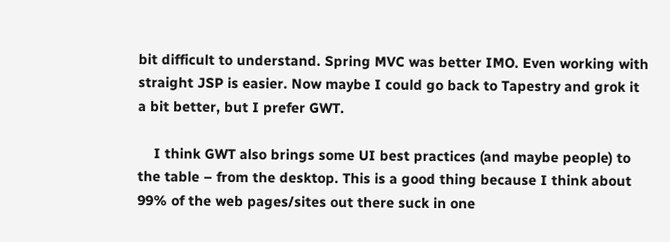bit difficult to understand. Spring MVC was better IMO. Even working with straight JSP is easier. Now maybe I could go back to Tapestry and grok it a bit better, but I prefer GWT.

    I think GWT also brings some UI best practices (and maybe people) to the table – from the desktop. This is a good thing because I think about 99% of the web pages/sites out there suck in one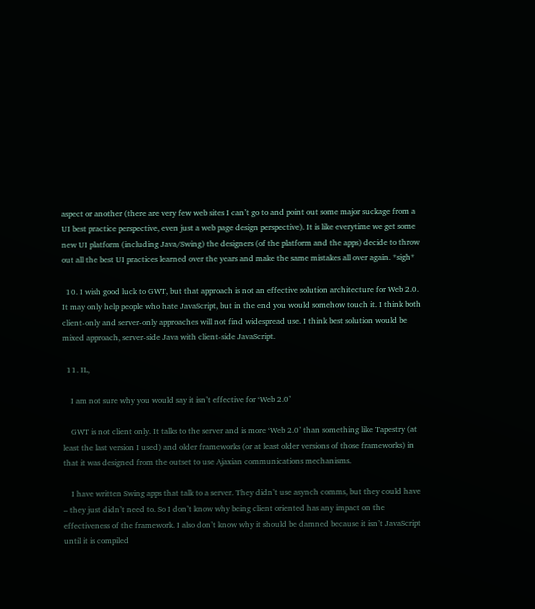aspect or another (there are very few web sites I can’t go to and point out some major suckage from a UI best practice perspective, even just a web page design perspective). It is like everytime we get some new UI platform (including Java/Swing) the designers (of the platform and the apps) decide to throw out all the best UI practices learned over the years and make the same mistakes all over again. *sigh*

  10. I wish good luck to GWT, but that approach is not an effective solution architecture for Web 2.0. It may only help people who hate JavaScript, but in the end you would somehow touch it. I think both client-only and server-only approaches will not find widespread use. I think best solution would be mixed approach, server-side Java with client-side JavaScript.

  11. IL,

    I am not sure why you would say it isn’t effective for ‘Web 2.0’

    GWT is not client only. It talks to the server and is more ‘Web 2.0’ than something like Tapestry (at least the last version I used) and older frameworks (or at least older versions of those frameworks) in that it was designed from the outset to use Ajaxian communications mechanisms.

    I have written Swing apps that talk to a server. They didn’t use asynch comms, but they could have – they just didn’t need to. So I don’t know why being client oriented has any impact on the effectiveness of the framework. I also don’t know why it should be damned because it isn’t JavaScript until it is compiled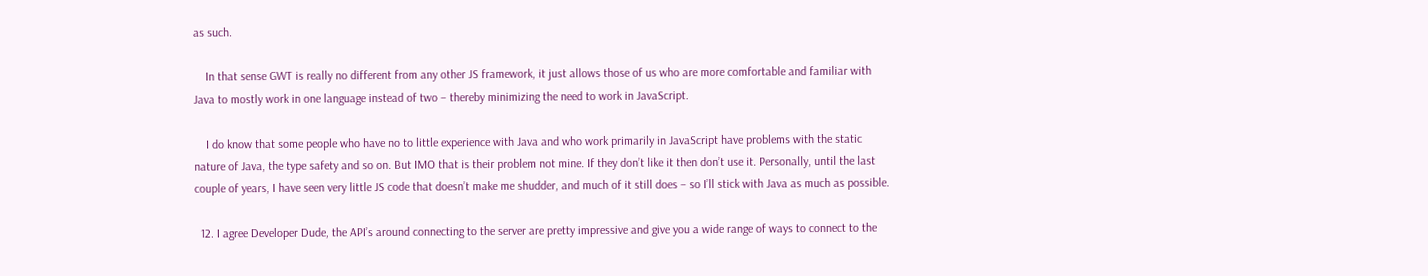as such.

    In that sense GWT is really no different from any other JS framework, it just allows those of us who are more comfortable and familiar with Java to mostly work in one language instead of two – thereby minimizing the need to work in JavaScript.

    I do know that some people who have no to little experience with Java and who work primarily in JavaScript have problems with the static nature of Java, the type safety and so on. But IMO that is their problem not mine. If they don’t like it then don’t use it. Personally, until the last couple of years, I have seen very little JS code that doesn’t make me shudder, and much of it still does – so I’ll stick with Java as much as possible.

  12. I agree Developer Dude, the API’s around connecting to the server are pretty impressive and give you a wide range of ways to connect to the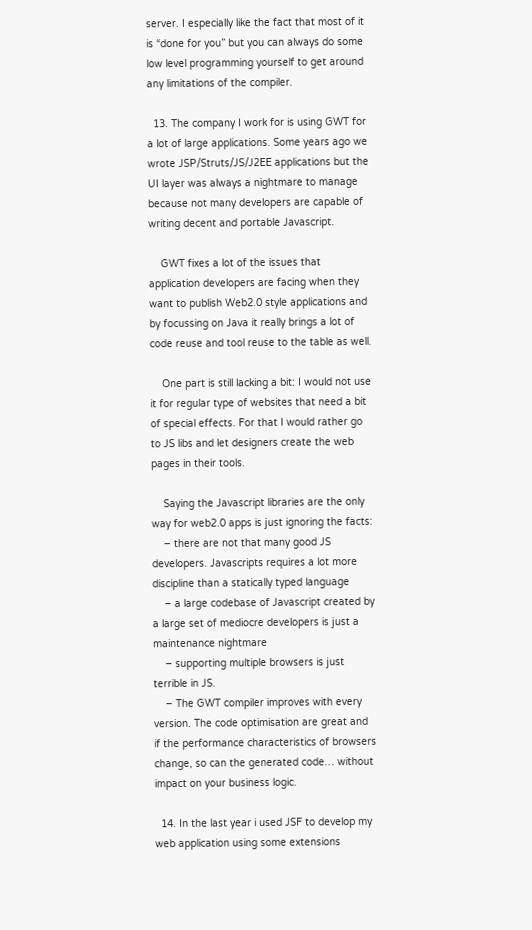server. I especially like the fact that most of it is “done for you” but you can always do some low level programming yourself to get around any limitations of the compiler.

  13. The company I work for is using GWT for a lot of large applications. Some years ago we wrote JSP/Struts/JS/J2EE applications but the UI layer was always a nightmare to manage because not many developers are capable of writing decent and portable Javascript.

    GWT fixes a lot of the issues that application developers are facing when they want to publish Web2.0 style applications and by focussing on Java it really brings a lot of code reuse and tool reuse to the table as well.

    One part is still lacking a bit: I would not use it for regular type of websites that need a bit of special effects. For that I would rather go to JS libs and let designers create the web pages in their tools.

    Saying the Javascript libraries are the only way for web2.0 apps is just ignoring the facts:
    – there are not that many good JS developers. Javascripts requires a lot more discipline than a statically typed language
    – a large codebase of Javascript created by a large set of mediocre developers is just a maintenance nightmare
    – supporting multiple browsers is just terrible in JS.
    – The GWT compiler improves with every version. The code optimisation are great and if the performance characteristics of browsers change, so can the generated code… without impact on your business logic.

  14. In the last year i used JSF to develop my web application using some extensions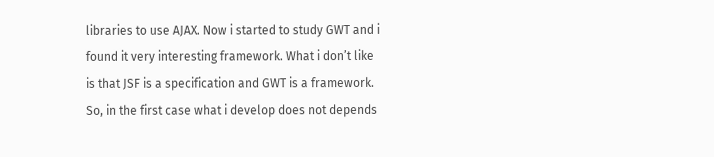libraries to use AJAX. Now i started to study GWT and i found it very interesting framework. What i don’t like is that JSF is a specification and GWT is a framework. So, in the first case what i develop does not depends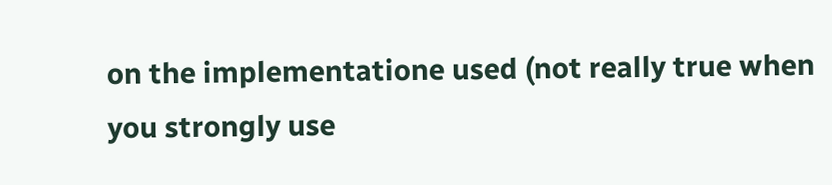on the implementatione used (not really true when you strongly use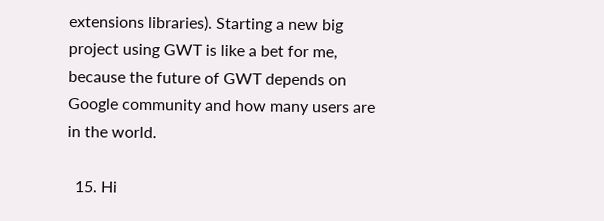extensions libraries). Starting a new big project using GWT is like a bet for me, because the future of GWT depends on Google community and how many users are in the world.

  15. Hi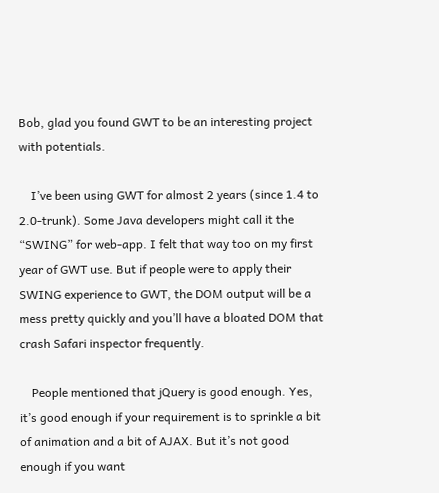Bob, glad you found GWT to be an interesting project with potentials.

    I’ve been using GWT for almost 2 years (since 1.4 to 2.0-trunk). Some Java developers might call it the “SWING” for web-app. I felt that way too on my first year of GWT use. But if people were to apply their SWING experience to GWT, the DOM output will be a mess pretty quickly and you’ll have a bloated DOM that crash Safari inspector frequently.

    People mentioned that jQuery is good enough. Yes, it’s good enough if your requirement is to sprinkle a bit of animation and a bit of AJAX. But it’s not good enough if you want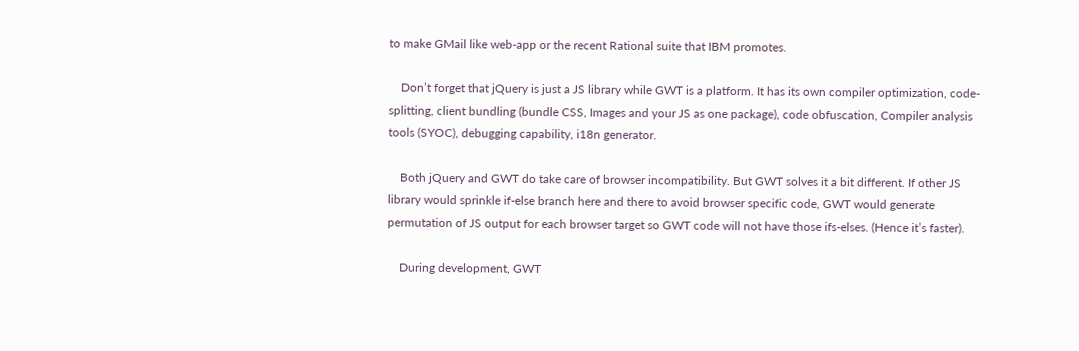to make GMail like web-app or the recent Rational suite that IBM promotes.

    Don’t forget that jQuery is just a JS library while GWT is a platform. It has its own compiler optimization, code-splitting, client bundling (bundle CSS, Images and your JS as one package), code obfuscation, Compiler analysis tools (SYOC), debugging capability, i18n generator.

    Both jQuery and GWT do take care of browser incompatibility. But GWT solves it a bit different. If other JS library would sprinkle if-else branch here and there to avoid browser specific code, GWT would generate permutation of JS output for each browser target so GWT code will not have those ifs-elses. (Hence it’s faster).

    During development, GWT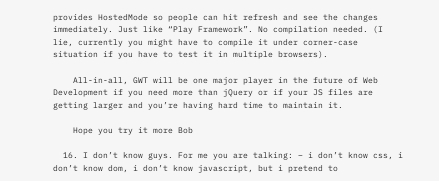provides HostedMode so people can hit refresh and see the changes immediately. Just like “Play Framework”. No compilation needed. (I lie, currently you might have to compile it under corner-case situation if you have to test it in multiple browsers).

    All-in-all, GWT will be one major player in the future of Web Development if you need more than jQuery or if your JS files are getting larger and you’re having hard time to maintain it.

    Hope you try it more Bob

  16. I don’t know guys. For me you are talking: – i don’t know css, i don’t know dom, i don’t know javascript, but i pretend to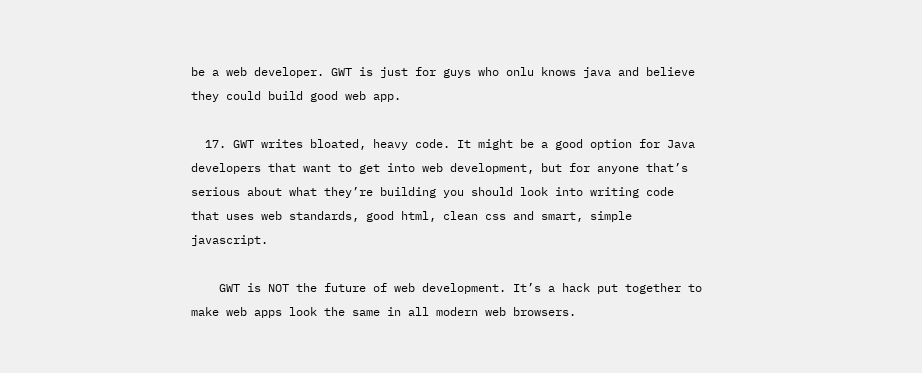be a web developer. GWT is just for guys who onlu knows java and believe they could build good web app.

  17. GWT writes bloated, heavy code. It might be a good option for Java developers that want to get into web development, but for anyone that’s serious about what they’re building you should look into writing code that uses web standards, good html, clean css and smart, simple javascript.

    GWT is NOT the future of web development. It’s a hack put together to make web apps look the same in all modern web browsers.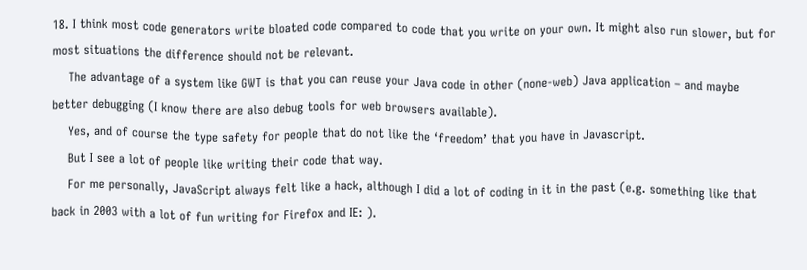18. I think most code generators write bloated code compared to code that you write on your own. It might also run slower, but for most situations the difference should not be relevant.
    The advantage of a system like GWT is that you can reuse your Java code in other (none-web) Java application – and maybe better debugging (I know there are also debug tools for web browsers available).
    Yes, and of course the type safety for people that do not like the ‘freedom’ that you have in Javascript.
    But I see a lot of people like writing their code that way.
    For me personally, JavaScript always felt like a hack, although I did a lot of coding in it in the past (e.g. something like that back in 2003 with a lot of fun writing for Firefox and IE: ).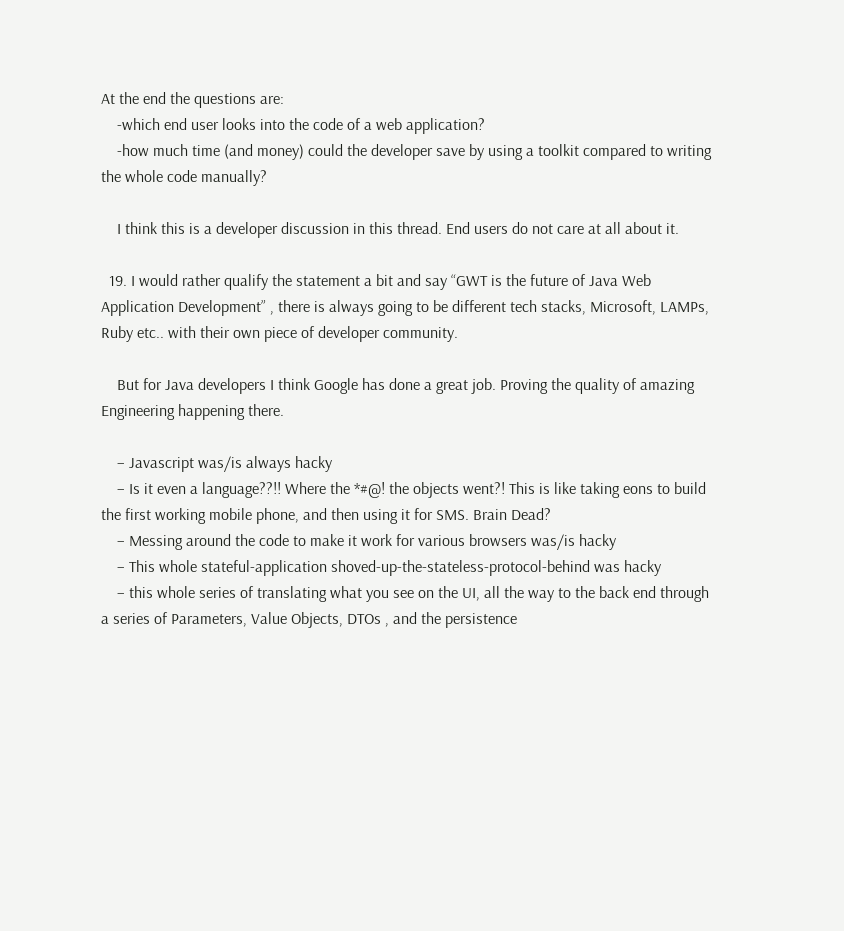At the end the questions are:
    -which end user looks into the code of a web application?
    -how much time (and money) could the developer save by using a toolkit compared to writing the whole code manually?

    I think this is a developer discussion in this thread. End users do not care at all about it.

  19. I would rather qualify the statement a bit and say “GWT is the future of Java Web Application Development” , there is always going to be different tech stacks, Microsoft, LAMPs, Ruby etc.. with their own piece of developer community.

    But for Java developers I think Google has done a great job. Proving the quality of amazing Engineering happening there.

    – Javascript was/is always hacky
    – Is it even a language??!! Where the *#@! the objects went?! This is like taking eons to build the first working mobile phone, and then using it for SMS. Brain Dead?
    – Messing around the code to make it work for various browsers was/is hacky
    – This whole stateful-application shoved-up-the-stateless-protocol-behind was hacky
    – this whole series of translating what you see on the UI, all the way to the back end through a series of Parameters, Value Objects, DTOs , and the persistence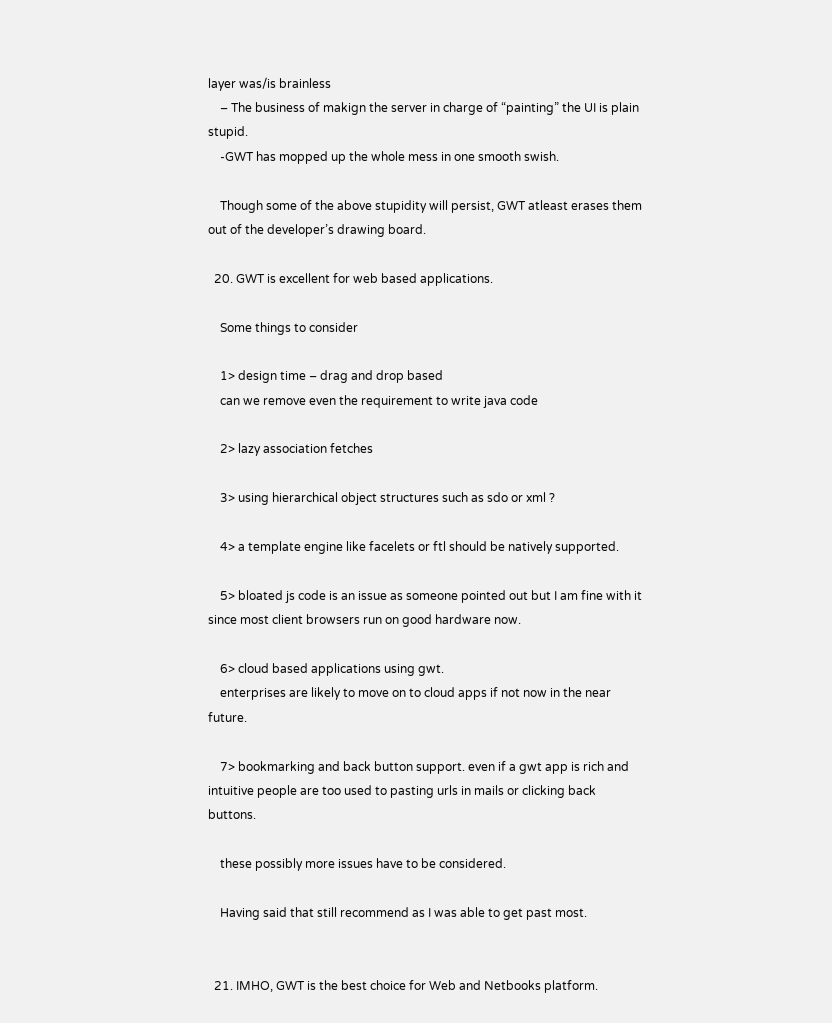layer was/is brainless
    – The business of makign the server in charge of “painting” the UI is plain stupid.
    -GWT has mopped up the whole mess in one smooth swish.

    Though some of the above stupidity will persist, GWT atleast erases them out of the developer’s drawing board.

  20. GWT is excellent for web based applications.

    Some things to consider

    1> design time – drag and drop based
    can we remove even the requirement to write java code

    2> lazy association fetches

    3> using hierarchical object structures such as sdo or xml ?

    4> a template engine like facelets or ftl should be natively supported.

    5> bloated js code is an issue as someone pointed out but I am fine with it since most client browsers run on good hardware now.

    6> cloud based applications using gwt.
    enterprises are likely to move on to cloud apps if not now in the near future.

    7> bookmarking and back button support. even if a gwt app is rich and intuitive people are too used to pasting urls in mails or clicking back buttons.

    these possibly more issues have to be considered.

    Having said that still recommend as I was able to get past most.


  21. IMHO, GWT is the best choice for Web and Netbooks platform.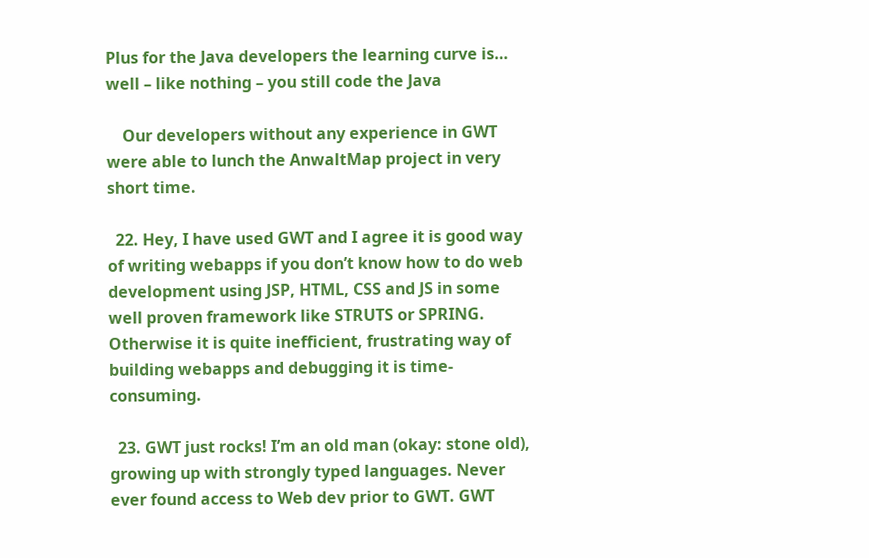Plus for the Java developers the learning curve is… well – like nothing – you still code the Java

    Our developers without any experience in GWT were able to lunch the AnwaltMap project in very short time.

  22. Hey, I have used GWT and I agree it is good way of writing webapps if you don’t know how to do web development using JSP, HTML, CSS and JS in some well proven framework like STRUTS or SPRING. Otherwise it is quite inefficient, frustrating way of building webapps and debugging it is time-consuming.

  23. GWT just rocks! I’m an old man (okay: stone old), growing up with strongly typed languages. Never ever found access to Web dev prior to GWT. GWT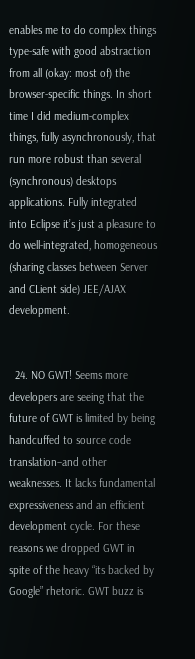enables me to do complex things type-safe with good abstraction from all (okay: most of) the browser-specific things. In short time I did medium-complex things, fully asynchronously, that run more robust than several (synchronous) desktops applications. Fully integrated into Eclipse it’s just a pleasure to do well-integrated, homogeneous (sharing classes between Server and CLient side) JEE/AJAX development.


  24. NO GWT! Seems more developers are seeing that the future of GWT is limited by being handcuffed to source code translation–and other weaknesses. It lacks fundamental expressiveness and an efficient development cycle. For these reasons we dropped GWT in spite of the heavy “its backed by Google” rhetoric. GWT buzz is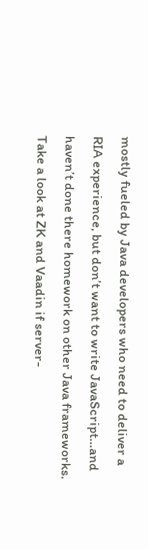mostly fueled by Java developers who need to deliver a RIA experience, but don’t want to write JavaScript…and haven’t done there homework on other Java frameworks. Take a look at ZK and Vaadin if server-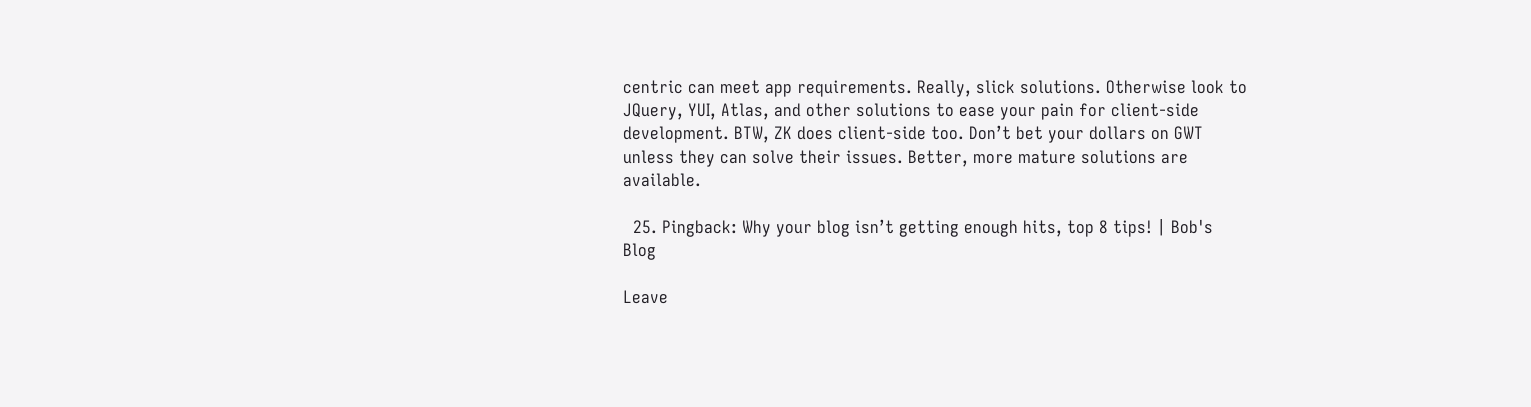centric can meet app requirements. Really, slick solutions. Otherwise look to JQuery, YUI, Atlas, and other solutions to ease your pain for client-side development. BTW, ZK does client-side too. Don’t bet your dollars on GWT unless they can solve their issues. Better, more mature solutions are available.

  25. Pingback: Why your blog isn’t getting enough hits, top 8 tips! | Bob's Blog

Leave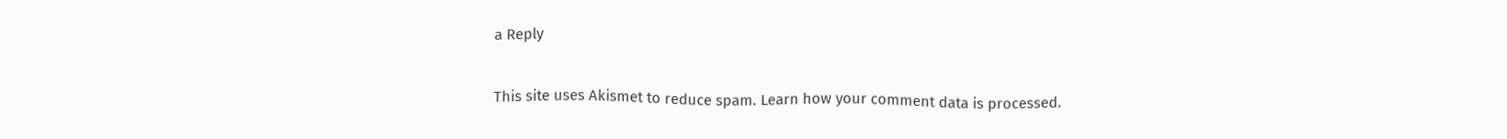a Reply

This site uses Akismet to reduce spam. Learn how your comment data is processed.